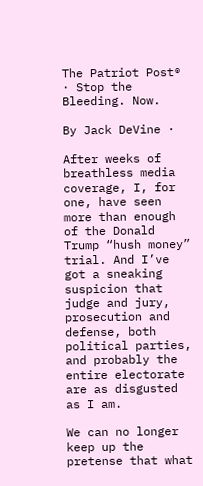The Patriot Post® · Stop the Bleeding. Now.

By Jack DeVine ·

After weeks of breathless media coverage, I, for one, have seen more than enough of the Donald Trump “hush money” trial. And I’ve got a sneaking suspicion that judge and jury, prosecution and defense, both political parties, and probably the entire electorate are as disgusted as I am.

We can no longer keep up the pretense that what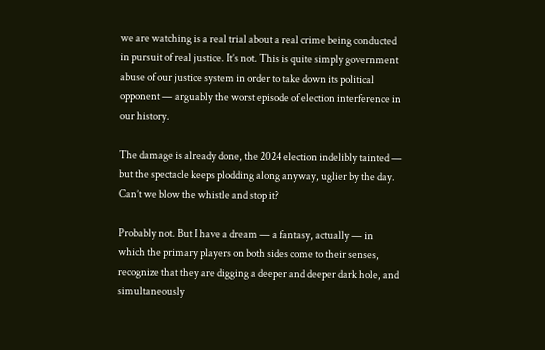we are watching is a real trial about a real crime being conducted in pursuit of real justice. It’s not. This is quite simply government abuse of our justice system in order to take down its political opponent — arguably the worst episode of election interference in our history.

The damage is already done, the 2024 election indelibly tainted — but the spectacle keeps plodding along anyway, uglier by the day. Can’t we blow the whistle and stop it?

Probably not. But I have a dream — a fantasy, actually — in which the primary players on both sides come to their senses, recognize that they are digging a deeper and deeper dark hole, and simultaneously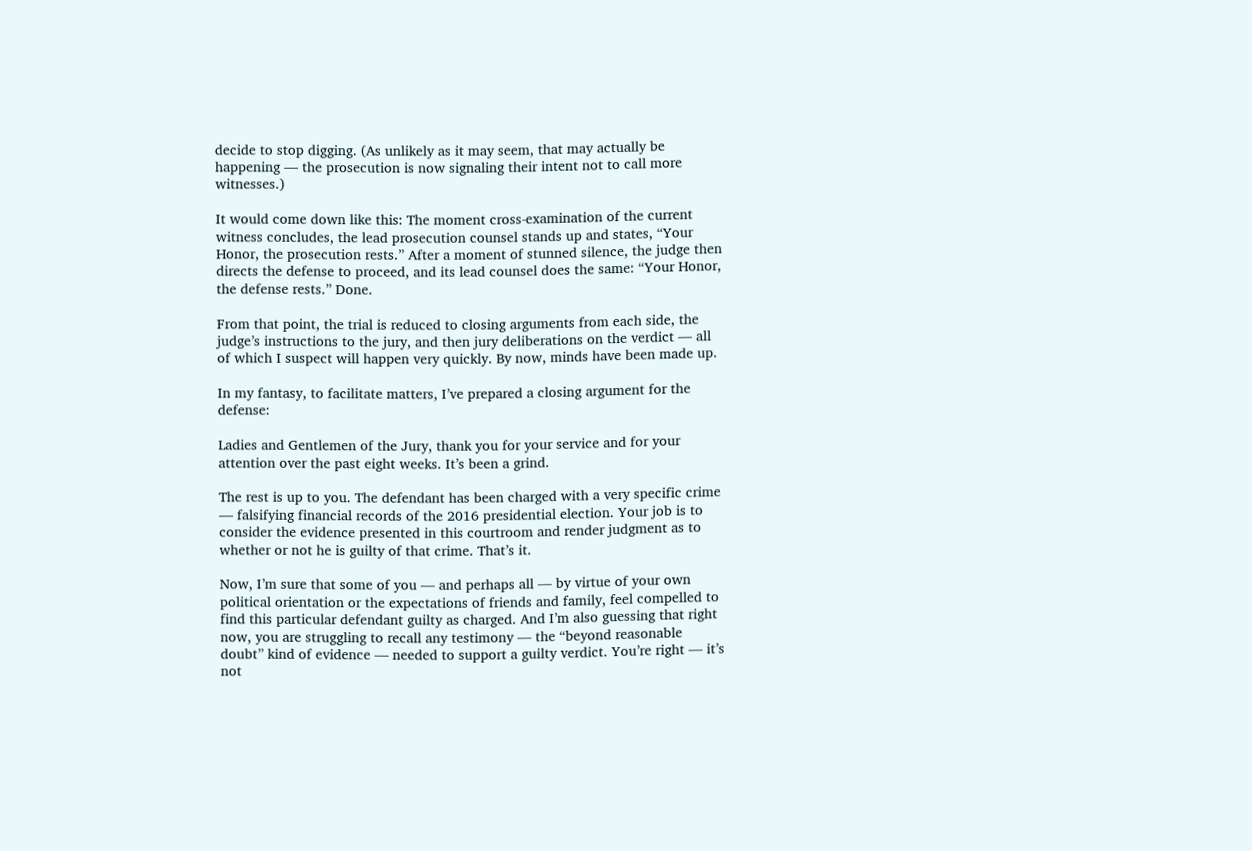decide to stop digging. (As unlikely as it may seem, that may actually be happening — the prosecution is now signaling their intent not to call more witnesses.)

It would come down like this: The moment cross-examination of the current witness concludes, the lead prosecution counsel stands up and states, “Your Honor, the prosecution rests.” After a moment of stunned silence, the judge then directs the defense to proceed, and its lead counsel does the same: “Your Honor, the defense rests.” Done.

From that point, the trial is reduced to closing arguments from each side, the judge’s instructions to the jury, and then jury deliberations on the verdict — all of which I suspect will happen very quickly. By now, minds have been made up.

In my fantasy, to facilitate matters, I’ve prepared a closing argument for the defense:

Ladies and Gentlemen of the Jury, thank you for your service and for your attention over the past eight weeks. It’s been a grind.

The rest is up to you. The defendant has been charged with a very specific crime — falsifying financial records of the 2016 presidential election. Your job is to consider the evidence presented in this courtroom and render judgment as to whether or not he is guilty of that crime. That’s it.

Now, I’m sure that some of you — and perhaps all — by virtue of your own political orientation or the expectations of friends and family, feel compelled to find this particular defendant guilty as charged. And I’m also guessing that right now, you are struggling to recall any testimony — the “beyond reasonable doubt” kind of evidence — needed to support a guilty verdict. You’re right — it’s not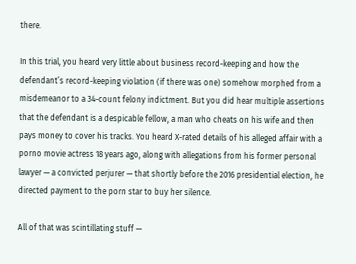there.

In this trial, you heard very little about business record-keeping and how the defendant’s record-keeping violation (if there was one) somehow morphed from a misdemeanor to a 34-count felony indictment. But you did hear multiple assertions that the defendant is a despicable fellow, a man who cheats on his wife and then pays money to cover his tracks. You heard X-rated details of his alleged affair with a porno movie actress 18 years ago, along with allegations from his former personal lawyer — a convicted perjurer — that shortly before the 2016 presidential election, he directed payment to the porn star to buy her silence.

All of that was scintillating stuff —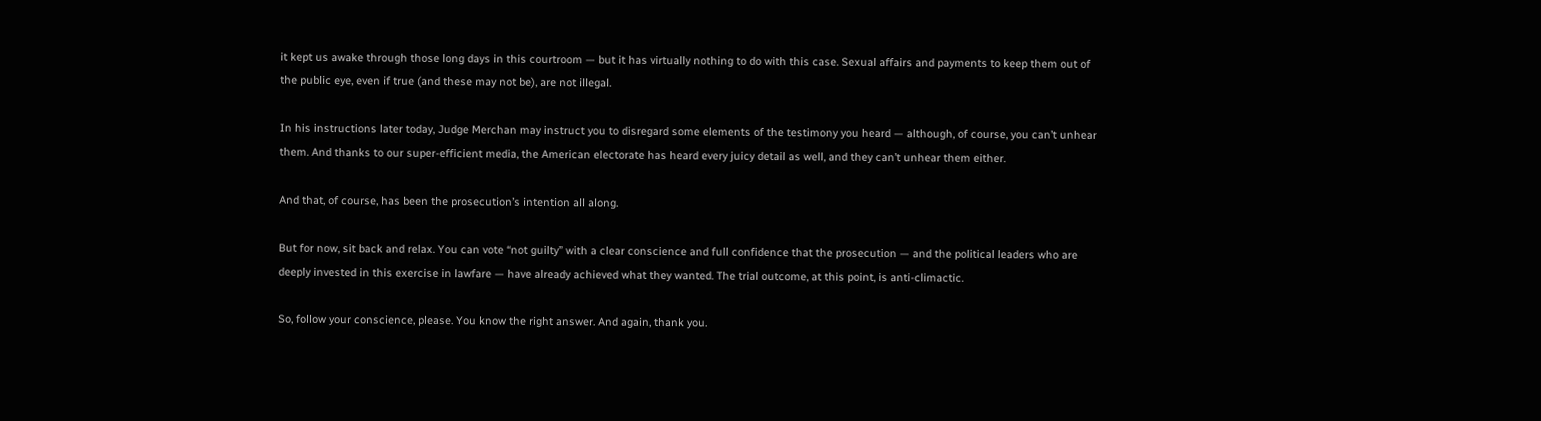it kept us awake through those long days in this courtroom — but it has virtually nothing to do with this case. Sexual affairs and payments to keep them out of the public eye, even if true (and these may not be), are not illegal.

In his instructions later today, Judge Merchan may instruct you to disregard some elements of the testimony you heard — although, of course, you can’t unhear them. And thanks to our super-efficient media, the American electorate has heard every juicy detail as well, and they can’t unhear them either.

And that, of course, has been the prosecution’s intention all along.

But for now, sit back and relax. You can vote “not guilty” with a clear conscience and full confidence that the prosecution — and the political leaders who are deeply invested in this exercise in lawfare — have already achieved what they wanted. The trial outcome, at this point, is anti-climactic.

So, follow your conscience, please. You know the right answer. And again, thank you.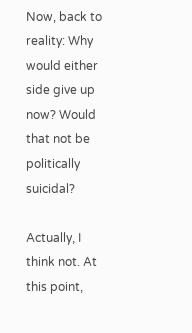Now, back to reality: Why would either side give up now? Would that not be politically suicidal?

Actually, I think not. At this point,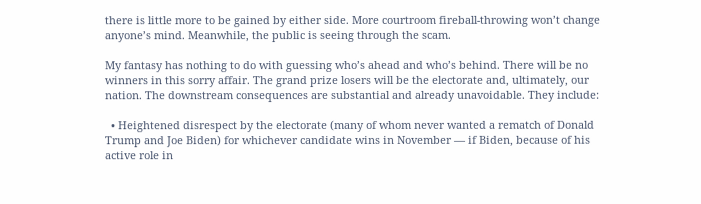there is little more to be gained by either side. More courtroom fireball-throwing won’t change anyone’s mind. Meanwhile, the public is seeing through the scam.

My fantasy has nothing to do with guessing who’s ahead and who’s behind. There will be no winners in this sorry affair. The grand prize losers will be the electorate and, ultimately, our nation. The downstream consequences are substantial and already unavoidable. They include:

  • Heightened disrespect by the electorate (many of whom never wanted a rematch of Donald Trump and Joe Biden) for whichever candidate wins in November — if Biden, because of his active role in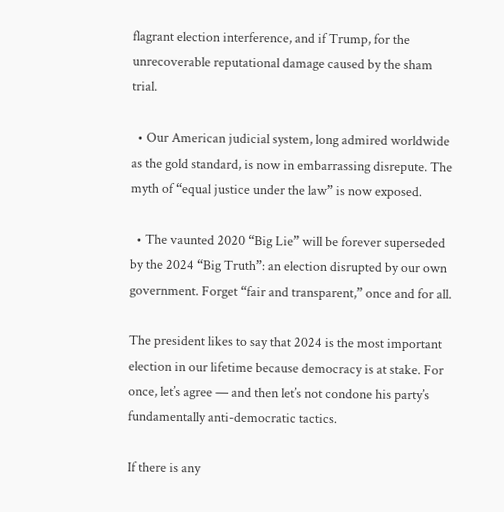flagrant election interference, and if Trump, for the unrecoverable reputational damage caused by the sham trial.

  • Our American judicial system, long admired worldwide as the gold standard, is now in embarrassing disrepute. The myth of “equal justice under the law” is now exposed.

  • The vaunted 2020 “Big Lie” will be forever superseded by the 2024 “Big Truth”: an election disrupted by our own government. Forget “fair and transparent,” once and for all.

The president likes to say that 2024 is the most important election in our lifetime because democracy is at stake. For once, let’s agree — and then let’s not condone his party’s fundamentally anti-democratic tactics.

If there is any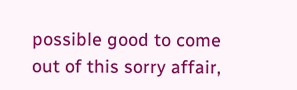possible good to come out of this sorry affair,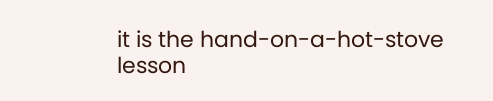it is the hand-on-a-hot-stove lesson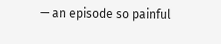— an episode so painful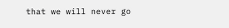that we will never go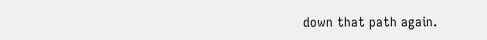down that path again.